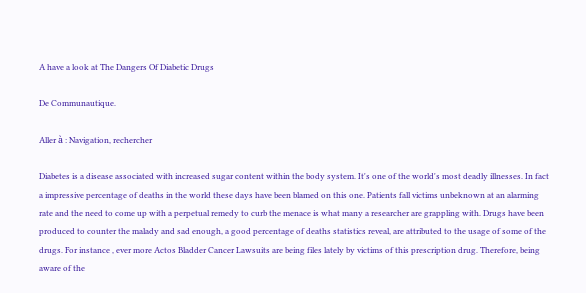A have a look at The Dangers Of Diabetic Drugs

De Communautique.

Aller à : Navigation, rechercher

Diabetes is a disease associated with increased sugar content within the body system. It's one of the world's most deadly illnesses. In fact a impressive percentage of deaths in the world these days have been blamed on this one. Patients fall victims unbeknown at an alarming rate and the need to come up with a perpetual remedy to curb the menace is what many a researcher are grappling with. Drugs have been produced to counter the malady and sad enough, a good percentage of deaths statistics reveal, are attributed to the usage of some of the drugs. For instance , ever more Actos Bladder Cancer Lawsuits are being files lately by victims of this prescription drug. Therefore, being aware of the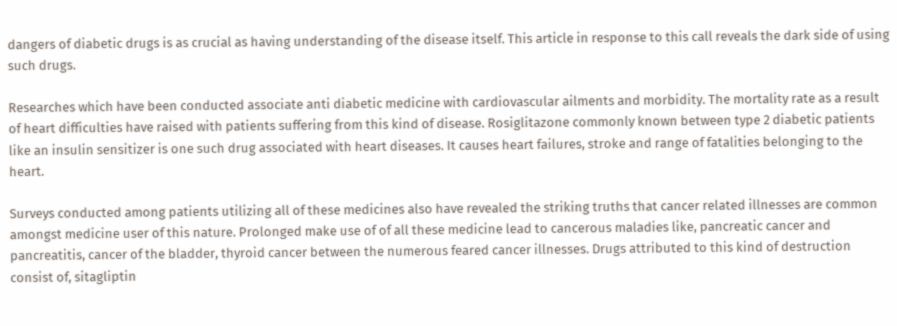dangers of diabetic drugs is as crucial as having understanding of the disease itself. This article in response to this call reveals the dark side of using such drugs.

Researches which have been conducted associate anti diabetic medicine with cardiovascular ailments and morbidity. The mortality rate as a result of heart difficulties have raised with patients suffering from this kind of disease. Rosiglitazone commonly known between type 2 diabetic patients like an insulin sensitizer is one such drug associated with heart diseases. It causes heart failures, stroke and range of fatalities belonging to the heart.

Surveys conducted among patients utilizing all of these medicines also have revealed the striking truths that cancer related illnesses are common amongst medicine user of this nature. Prolonged make use of of all these medicine lead to cancerous maladies like, pancreatic cancer and pancreatitis, cancer of the bladder, thyroid cancer between the numerous feared cancer illnesses. Drugs attributed to this kind of destruction consist of, sitagliptin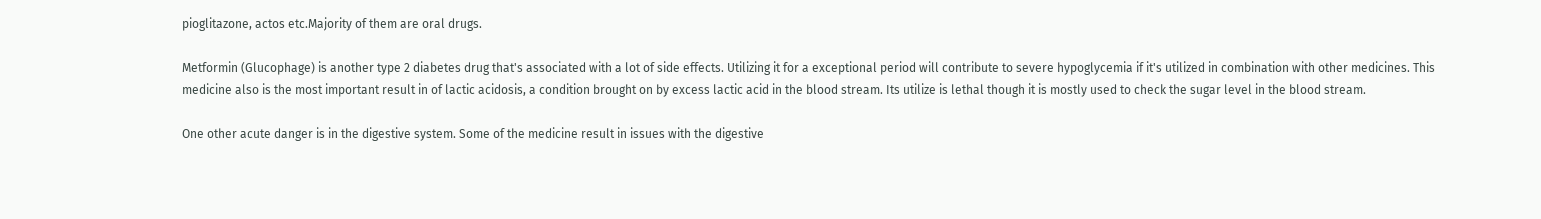pioglitazone, actos etc.Majority of them are oral drugs.

Metformin (Glucophage) is another type 2 diabetes drug that's associated with a lot of side effects. Utilizing it for a exceptional period will contribute to severe hypoglycemia if it's utilized in combination with other medicines. This medicine also is the most important result in of lactic acidosis, a condition brought on by excess lactic acid in the blood stream. Its utilize is lethal though it is mostly used to check the sugar level in the blood stream.

One other acute danger is in the digestive system. Some of the medicine result in issues with the digestive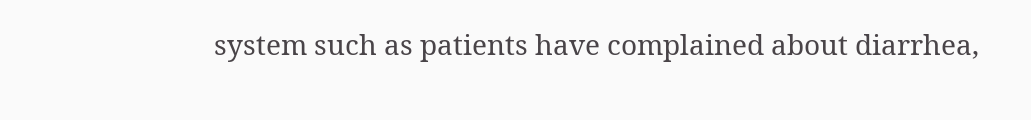system such as patients have complained about diarrhea,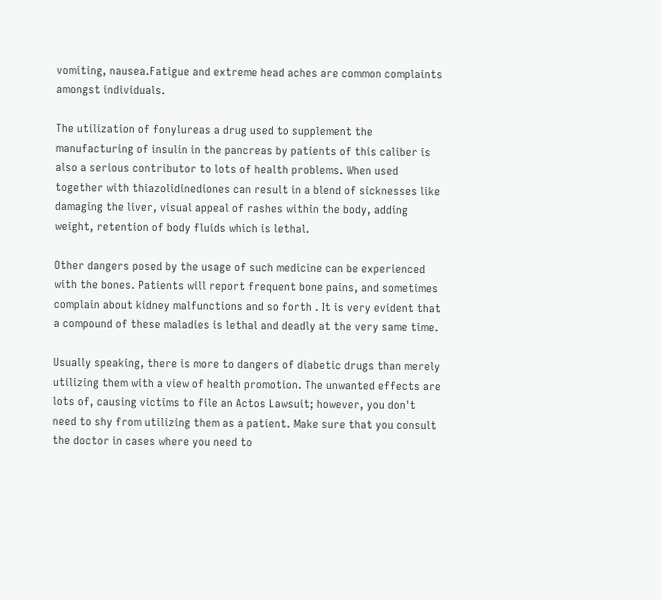vomiting, nausea.Fatigue and extreme head aches are common complaints amongst individuals.

The utilization of fonylureas a drug used to supplement the manufacturing of insulin in the pancreas by patients of this caliber is also a serious contributor to lots of health problems. When used together with thiazolidinediones can result in a blend of sicknesses like damaging the liver, visual appeal of rashes within the body, adding weight, retention of body fluids which is lethal.

Other dangers posed by the usage of such medicine can be experienced with the bones. Patients will report frequent bone pains, and sometimes complain about kidney malfunctions and so forth . It is very evident that a compound of these maladies is lethal and deadly at the very same time.

Usually speaking, there is more to dangers of diabetic drugs than merely utilizing them with a view of health promotion. The unwanted effects are lots of, causing victims to file an Actos Lawsuit; however, you don't need to shy from utilizing them as a patient. Make sure that you consult the doctor in cases where you need to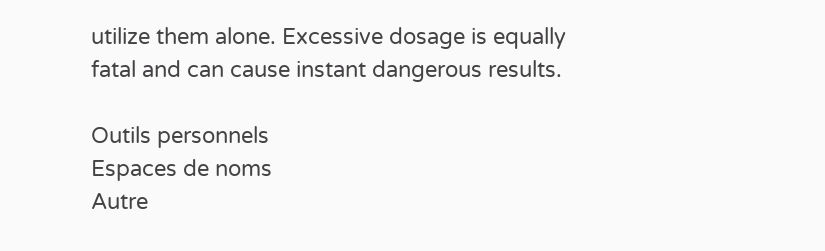utilize them alone. Excessive dosage is equally fatal and can cause instant dangerous results.

Outils personnels
Espaces de noms
Autre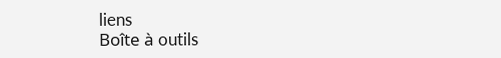liens
Boîte à outils